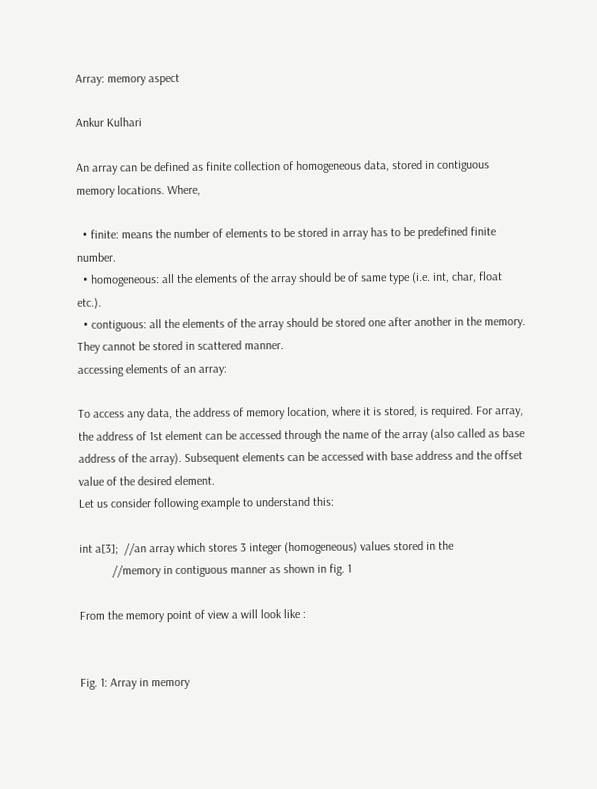Array: memory aspect

Ankur Kulhari

An array can be defined as finite collection of homogeneous data, stored in contiguous memory locations. Where,

  • finite: means the number of elements to be stored in array has to be predefined finite number.
  • homogeneous: all the elements of the array should be of same type (i.e. int, char, float etc.).
  • contiguous: all the elements of the array should be stored one after another in the memory. They cannot be stored in scattered manner.
accessing elements of an array:

To access any data, the address of memory location, where it is stored, is required. For array, the address of 1st element can be accessed through the name of the array (also called as base address of the array). Subsequent elements can be accessed with base address and the offset value of the desired element.
Let us consider following example to understand this:

int a[3];  //an array which stores 3 integer (homogeneous) values stored in the
           //memory in contiguous manner as shown in fig. 1

From the memory point of view a will look like :


Fig. 1: Array in memory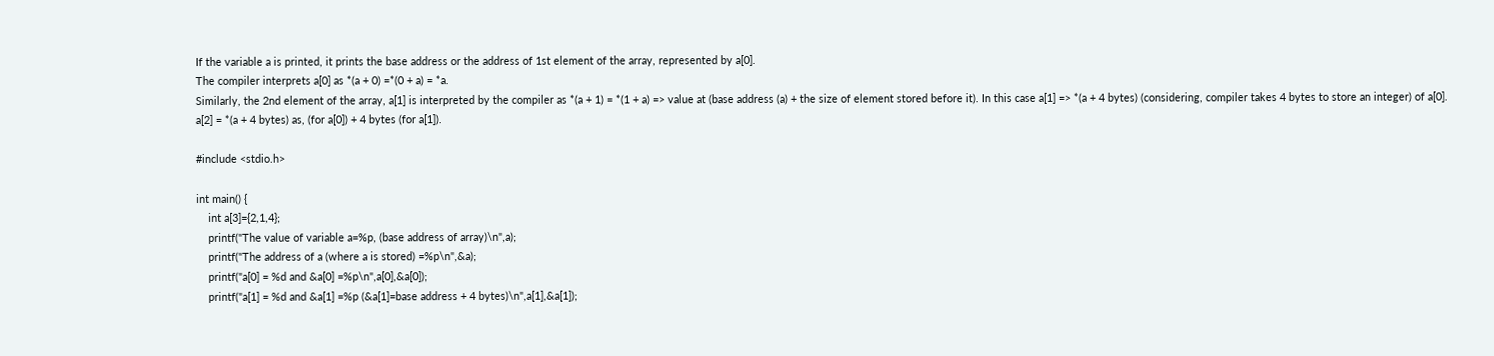If the variable a is printed, it prints the base address or the address of 1st element of the array, represented by a[0].
The compiler interprets a[0] as *(a + 0) =*(0 + a) = *a.
Similarly, the 2nd element of the array, a[1] is interpreted by the compiler as *(a + 1) = *(1 + a) => value at (base address (a) + the size of element stored before it). In this case a[1] => *(a + 4 bytes) (considering, compiler takes 4 bytes to store an integer) of a[0].
a[2] = *(a + 4 bytes) as, (for a[0]) + 4 bytes (for a[1]).

#include <stdio.h>

int main() {
    int a[3]={2,1,4};
    printf("The value of variable a=%p, (base address of array)\n",a);
    printf("The address of a (where a is stored) =%p\n",&a);
    printf("a[0] = %d and &a[0] =%p\n",a[0],&a[0]);
    printf("a[1] = %d and &a[1] =%p (&a[1]=base address + 4 bytes)\n",a[1],&a[1]);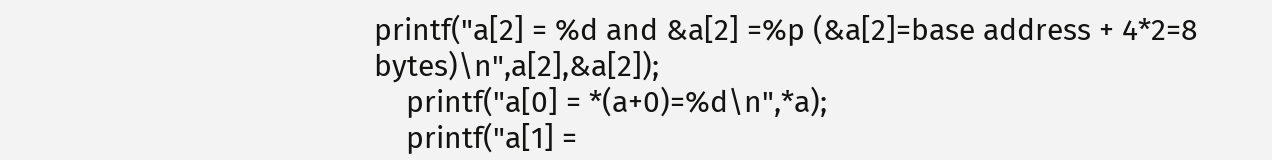printf("a[2] = %d and &a[2] =%p (&a[2]=base address + 4*2=8 bytes)\n",a[2],&a[2]);
    printf("a[0] = *(a+0)=%d\n",*a);
    printf("a[1] =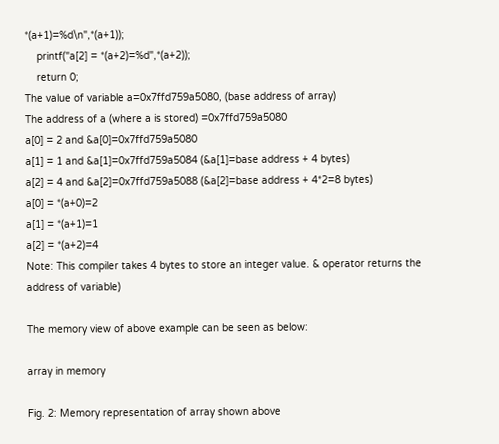*(a+1)=%d\n",*(a+1));
    printf("a[2] = *(a+2)=%d",*(a+2));
    return 0;
The value of variable a=0x7ffd759a5080, (base address of array)
The address of a (where a is stored) =0x7ffd759a5080
a[0] = 2 and &a[0]=0x7ffd759a5080
a[1] = 1 and &a[1]=0x7ffd759a5084 (&a[1]=base address + 4 bytes)
a[2] = 4 and &a[2]=0x7ffd759a5088 (&a[2]=base address + 4*2=8 bytes)
a[0] = *(a+0)=2
a[1] = *(a+1)=1
a[2] = *(a+2)=4
Note: This compiler takes 4 bytes to store an integer value. & operator returns the address of variable)

The memory view of above example can be seen as below:

array in memory

Fig. 2: Memory representation of array shown above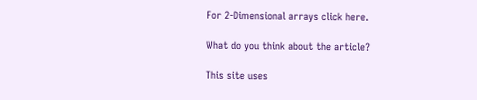For 2-Dimensional arrays click here.

What do you think about the article?

This site uses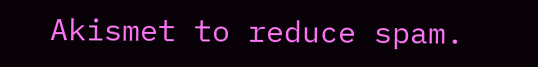Akismet to reduce spam.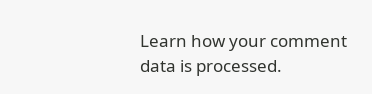Learn how your comment data is processed.